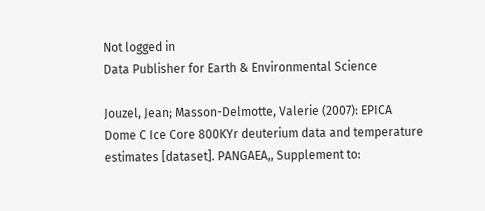Not logged in
Data Publisher for Earth & Environmental Science

Jouzel, Jean; Masson-Delmotte, Valerie (2007): EPICA Dome C Ice Core 800KYr deuterium data and temperature estimates [dataset]. PANGAEA,, Supplement to: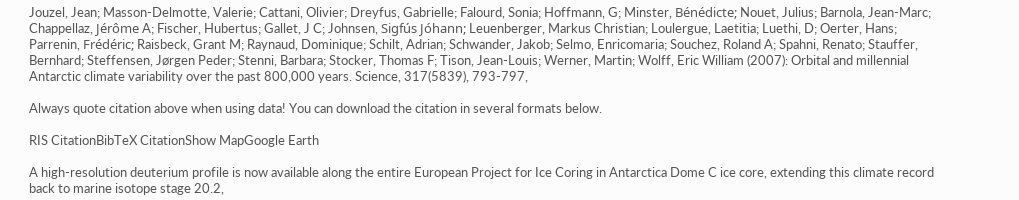Jouzel, Jean; Masson-Delmotte, Valerie; Cattani, Olivier; Dreyfus, Gabrielle; Falourd, Sonia; Hoffmann, G; Minster, Bénédicte; Nouet, Julius; Barnola, Jean-Marc; Chappellaz, Jérôme A; Fischer, Hubertus; Gallet, J C; Johnsen, Sigfús Jóhann; Leuenberger, Markus Christian; Loulergue, Laetitia; Luethi, D; Oerter, Hans; Parrenin, Frédéric; Raisbeck, Grant M; Raynaud, Dominique; Schilt, Adrian; Schwander, Jakob; Selmo, Enricomaria; Souchez, Roland A; Spahni, Renato; Stauffer, Bernhard; Steffensen, Jørgen Peder; Stenni, Barbara; Stocker, Thomas F; Tison, Jean-Louis; Werner, Martin; Wolff, Eric William (2007): Orbital and millennial Antarctic climate variability over the past 800,000 years. Science, 317(5839), 793-797,

Always quote citation above when using data! You can download the citation in several formats below.

RIS CitationBibTeX CitationShow MapGoogle Earth

A high-resolution deuterium profile is now available along the entire European Project for Ice Coring in Antarctica Dome C ice core, extending this climate record back to marine isotope stage 20.2,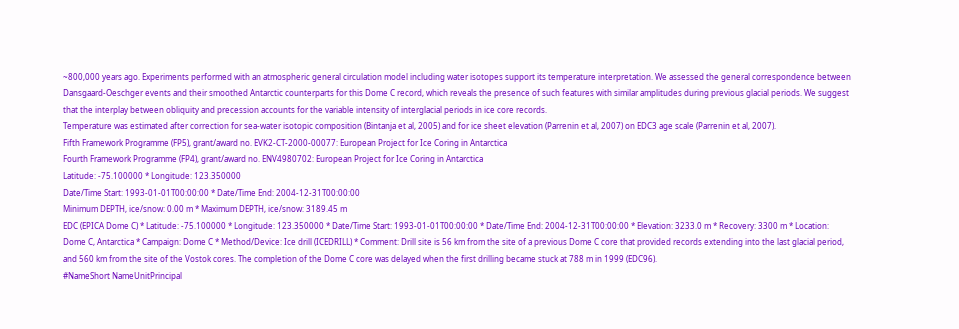~800,000 years ago. Experiments performed with an atmospheric general circulation model including water isotopes support its temperature interpretation. We assessed the general correspondence between Dansgaard-Oeschger events and their smoothed Antarctic counterparts for this Dome C record, which reveals the presence of such features with similar amplitudes during previous glacial periods. We suggest that the interplay between obliquity and precession accounts for the variable intensity of interglacial periods in ice core records.
Temperature was estimated after correction for sea-water isotopic composition (Bintanja et al, 2005) and for ice sheet elevation (Parrenin et al, 2007) on EDC3 age scale (Parrenin et al, 2007).
Fifth Framework Programme (FP5), grant/award no. EVK2-CT-2000-00077: European Project for Ice Coring in Antarctica
Fourth Framework Programme (FP4), grant/award no. ENV4980702: European Project for Ice Coring in Antarctica
Latitude: -75.100000 * Longitude: 123.350000
Date/Time Start: 1993-01-01T00:00:00 * Date/Time End: 2004-12-31T00:00:00
Minimum DEPTH, ice/snow: 0.00 m * Maximum DEPTH, ice/snow: 3189.45 m
EDC (EPICA Dome C) * Latitude: -75.100000 * Longitude: 123.350000 * Date/Time Start: 1993-01-01T00:00:00 * Date/Time End: 2004-12-31T00:00:00 * Elevation: 3233.0 m * Recovery: 3300 m * Location: Dome C, Antarctica * Campaign: Dome C * Method/Device: Ice drill (ICEDRILL) * Comment: Drill site is 56 km from the site of a previous Dome C core that provided records extending into the last glacial period, and 560 km from the site of the Vostok cores. The completion of the Dome C core was delayed when the first drilling became stuck at 788 m in 1999 (EDC96).
#NameShort NameUnitPrincipal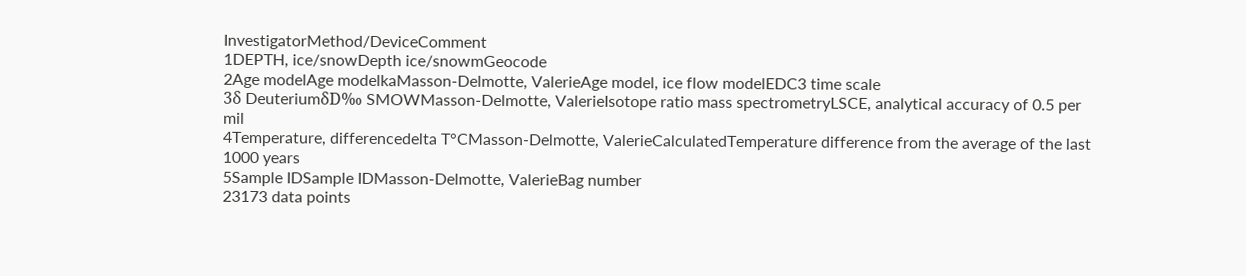InvestigatorMethod/DeviceComment
1DEPTH, ice/snowDepth ice/snowmGeocode
2Age modelAge modelkaMasson-Delmotte, ValerieAge model, ice flow modelEDC3 time scale
3δ DeuteriumδD‰ SMOWMasson-Delmotte, ValerieIsotope ratio mass spectrometryLSCE, analytical accuracy of 0.5 per mil
4Temperature, differencedelta T°CMasson-Delmotte, ValerieCalculatedTemperature difference from the average of the last 1000 years
5Sample IDSample IDMasson-Delmotte, ValerieBag number
23173 data points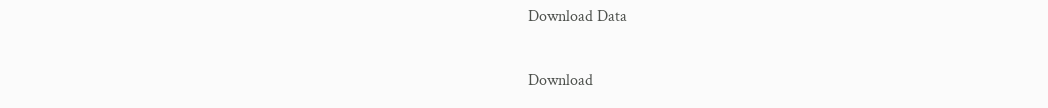Download Data

Download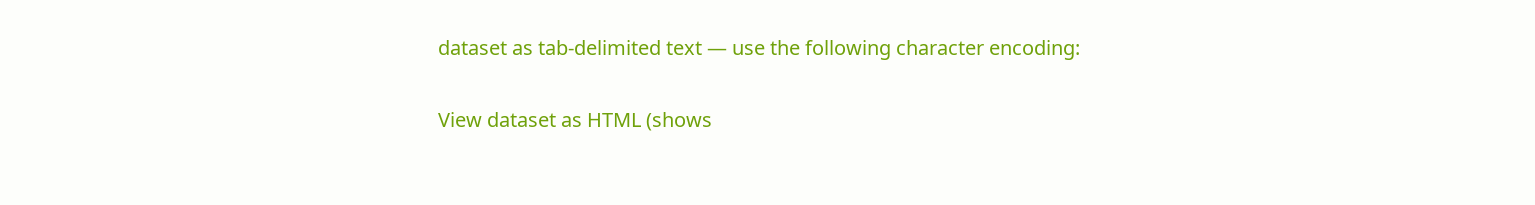dataset as tab-delimited text — use the following character encoding:

View dataset as HTML (shows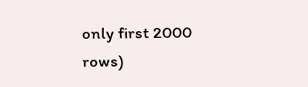only first 2000 rows)